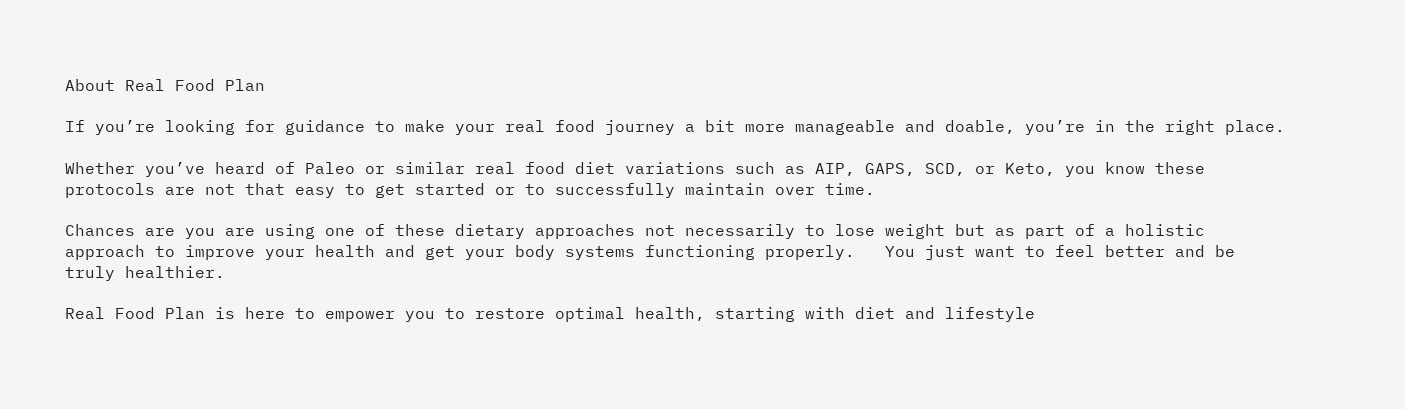About Real Food Plan

If you’re looking for guidance to make your real food journey a bit more manageable and doable, you’re in the right place.

Whether you’ve heard of Paleo or similar real food diet variations such as AIP, GAPS, SCD, or Keto, you know these protocols are not that easy to get started or to successfully maintain over time.

Chances are you are using one of these dietary approaches not necessarily to lose weight but as part of a holistic approach to improve your health and get your body systems functioning properly.   You just want to feel better and be truly healthier.

Real Food Plan is here to empower you to restore optimal health, starting with diet and lifestyle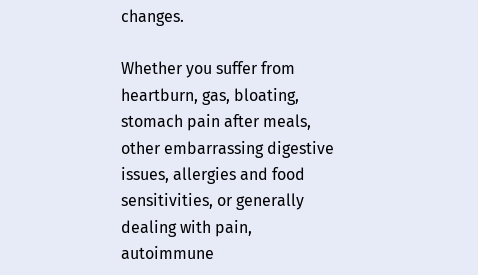changes.

Whether you suffer from heartburn, gas, bloating, stomach pain after meals, other embarrassing digestive issues, allergies and food sensitivities, or generally dealing with pain, autoimmune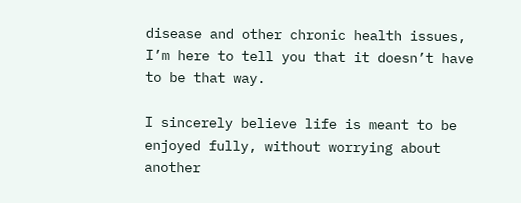disease and other chronic health issues, I’m here to tell you that it doesn’t have to be that way.

I sincerely believe life is meant to be enjoyed fully, without worrying about another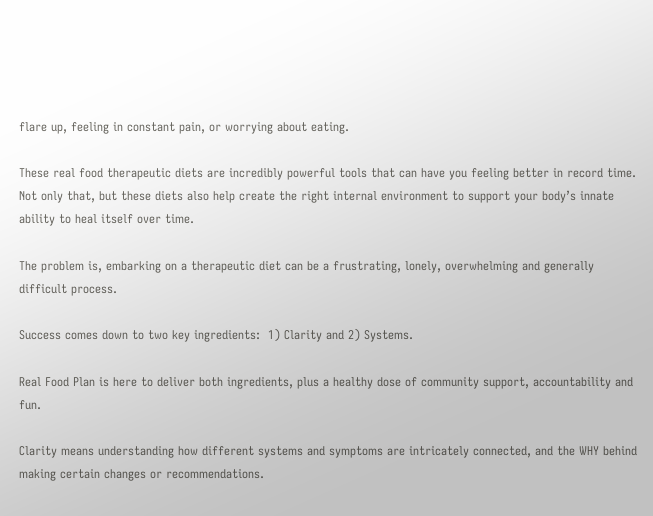flare up, feeling in constant pain, or worrying about eating.

These real food therapeutic diets are incredibly powerful tools that can have you feeling better in record time.  Not only that, but these diets also help create the right internal environment to support your body’s innate ability to heal itself over time.

The problem is, embarking on a therapeutic diet can be a frustrating, lonely, overwhelming and generally difficult process.

Success comes down to two key ingredients:  1) Clarity and 2) Systems.

Real Food Plan is here to deliver both ingredients, plus a healthy dose of community support, accountability and fun.

Clarity means understanding how different systems and symptoms are intricately connected, and the WHY behind making certain changes or recommendations.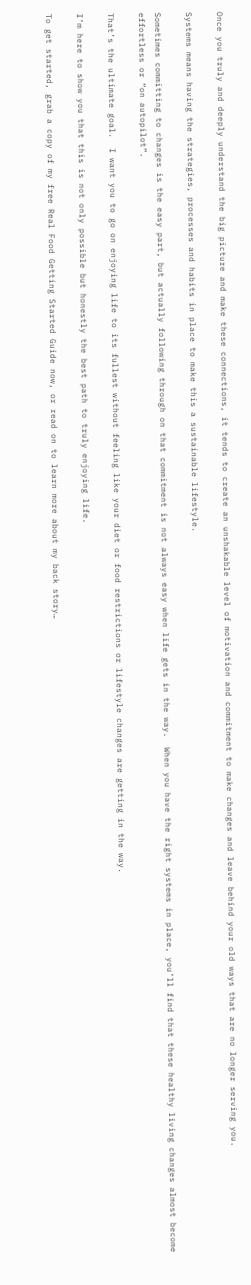Once you truly and deeply understand the big picture and make these connections, it tends to create an unshakable level of motivation and commitment to make changes and leave behind your old ways that are no longer serving you.

Systems means having the strategies, processes and habits in place to make this a sustainable lifestyle.

Sometimes committing to changes is the easy part, but actually following through on that commitment is not always easy when life gets in the way.  When you have the right systems in place, you’ll find that these healthy living changes almost become effortless or “on autopilot”.

That’s the ultimate goal.  I want you to go on enjoying life to its fullest without feeling like your diet or food restrictions or lifestyle changes are getting in the way.

I’m here to show you that this is not only possible but honestly the best path to truly enjoying life.

To get started, grab a copy of my free Real Food Getting Started Guide now, or read on to learn more about my back story…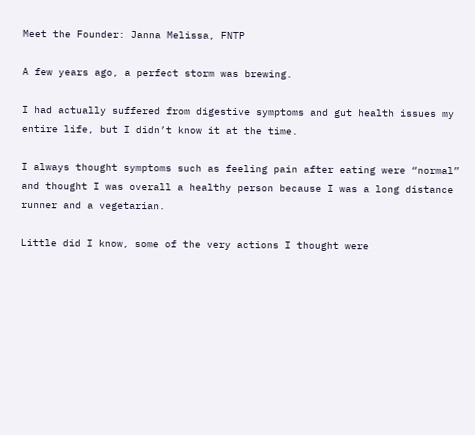Meet the Founder: Janna Melissa, FNTP

A few years ago, a perfect storm was brewing.

I had actually suffered from digestive symptoms and gut health issues my entire life, but I didn’t know it at the time.

I always thought symptoms such as feeling pain after eating were “normal” and thought I was overall a healthy person because I was a long distance runner and a vegetarian.

Little did I know, some of the very actions I thought were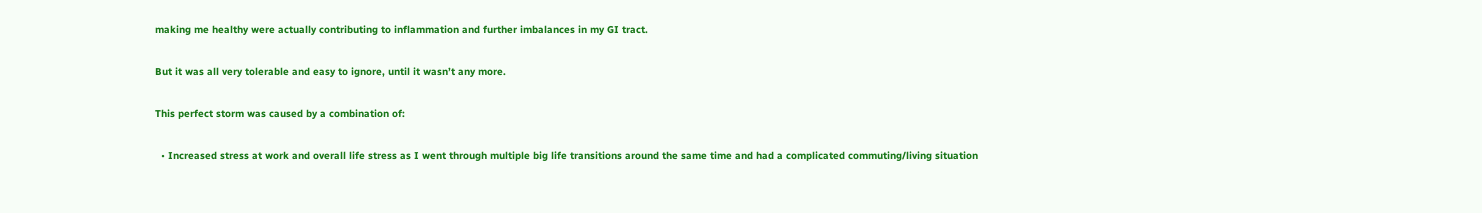making me healthy were actually contributing to inflammation and further imbalances in my GI tract.

But it was all very tolerable and easy to ignore, until it wasn’t any more.

This perfect storm was caused by a combination of:

  • Increased stress at work and overall life stress as I went through multiple big life transitions around the same time and had a complicated commuting/living situation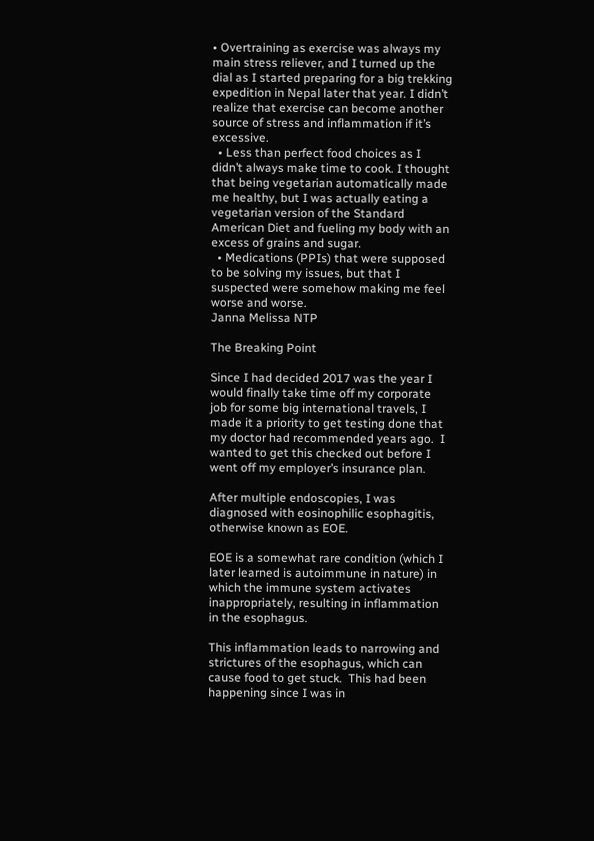• Overtraining as exercise was always my main stress reliever, and I turned up the dial as I started preparing for a big trekking expedition in Nepal later that year. I didn’t realize that exercise can become another source of stress and inflammation if it’s excessive.
  • Less than perfect food choices as I didn’t always make time to cook. I thought that being vegetarian automatically made me healthy, but I was actually eating a vegetarian version of the Standard American Diet and fueling my body with an excess of grains and sugar.
  • Medications (PPIs) that were supposed to be solving my issues, but that I suspected were somehow making me feel worse and worse.
Janna Melissa NTP

The Breaking Point

Since I had decided 2017 was the year I would finally take time off my corporate job for some big international travels, I made it a priority to get testing done that my doctor had recommended years ago.  I wanted to get this checked out before I went off my employer’s insurance plan.

After multiple endoscopies, I was diagnosed with eosinophilic esophagitis, otherwise known as EOE.

EOE is a somewhat rare condition (which I later learned is autoimmune in nature) in which the immune system activates inappropriately, resulting in inflammation in the esophagus.

This inflammation leads to narrowing and strictures of the esophagus, which can cause food to get stuck.  This had been happening since I was in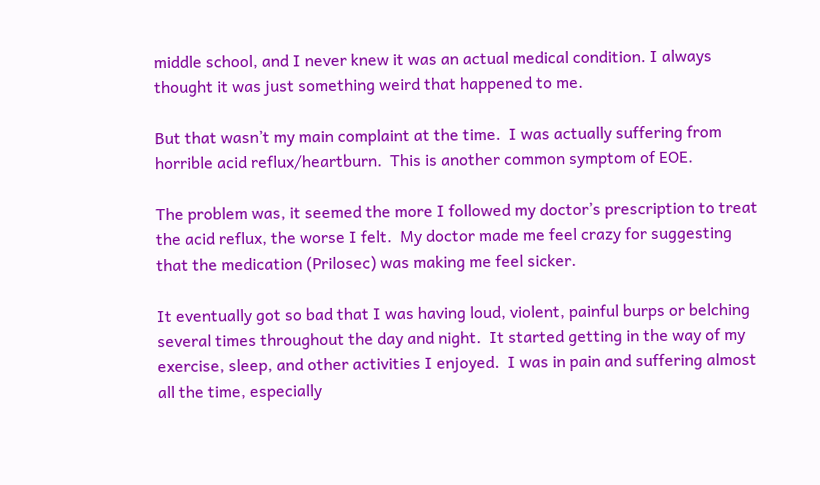middle school, and I never knew it was an actual medical condition. I always thought it was just something weird that happened to me.

But that wasn’t my main complaint at the time.  I was actually suffering from horrible acid reflux/heartburn.  This is another common symptom of EOE.

The problem was, it seemed the more I followed my doctor’s prescription to treat the acid reflux, the worse I felt.  My doctor made me feel crazy for suggesting that the medication (Prilosec) was making me feel sicker.

It eventually got so bad that I was having loud, violent, painful burps or belching several times throughout the day and night.  It started getting in the way of my exercise, sleep, and other activities I enjoyed.  I was in pain and suffering almost all the time, especially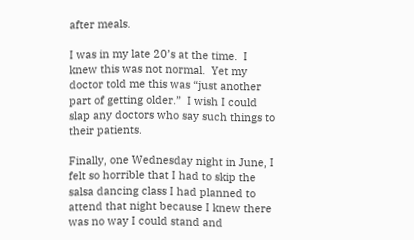after meals.

I was in my late 20’s at the time.  I knew this was not normal.  Yet my doctor told me this was “just another part of getting older.”  I wish I could slap any doctors who say such things to their patients.

Finally, one Wednesday night in June, I felt so horrible that I had to skip the salsa dancing class I had planned to attend that night because I knew there was no way I could stand and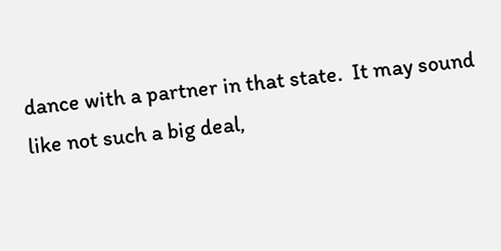dance with a partner in that state.  It may sound like not such a big deal,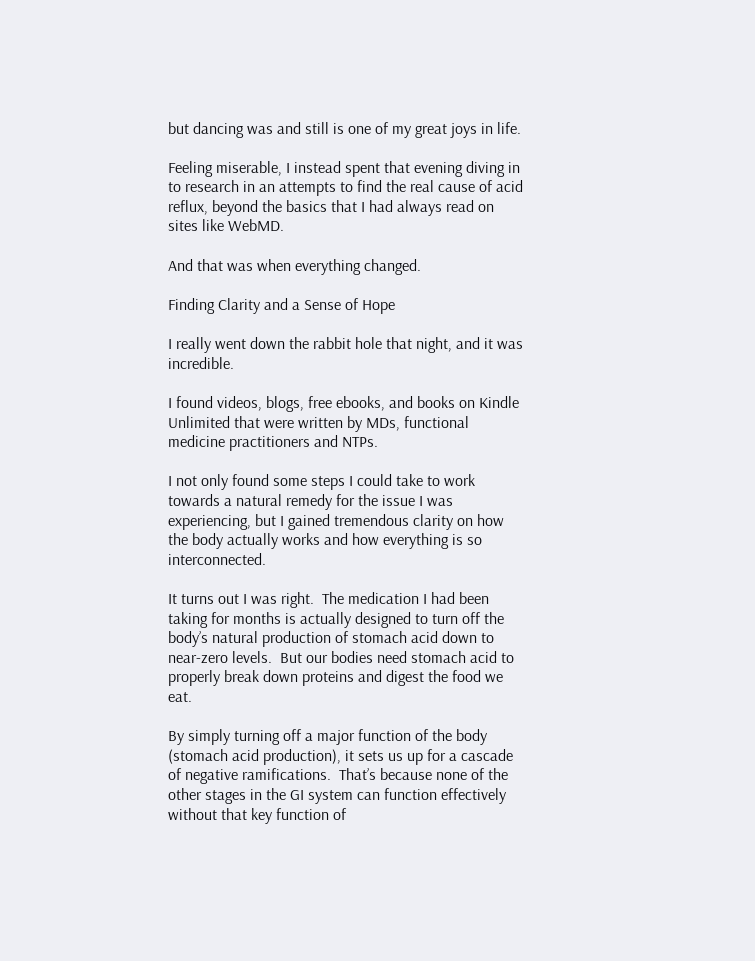but dancing was and still is one of my great joys in life.

Feeling miserable, I instead spent that evening diving in to research in an attempts to find the real cause of acid reflux, beyond the basics that I had always read on sites like WebMD.

And that was when everything changed.

Finding Clarity and a Sense of Hope

I really went down the rabbit hole that night, and it was incredible.

I found videos, blogs, free ebooks, and books on Kindle Unlimited that were written by MDs, functional medicine practitioners and NTPs.

I not only found some steps I could take to work towards a natural remedy for the issue I was experiencing, but I gained tremendous clarity on how the body actually works and how everything is so interconnected.

It turns out I was right.  The medication I had been taking for months is actually designed to turn off the body’s natural production of stomach acid down to near-zero levels.  But our bodies need stomach acid to properly break down proteins and digest the food we eat.

By simply turning off a major function of the body (stomach acid production), it sets us up for a cascade of negative ramifications.  That’s because none of the other stages in the GI system can function effectively without that key function of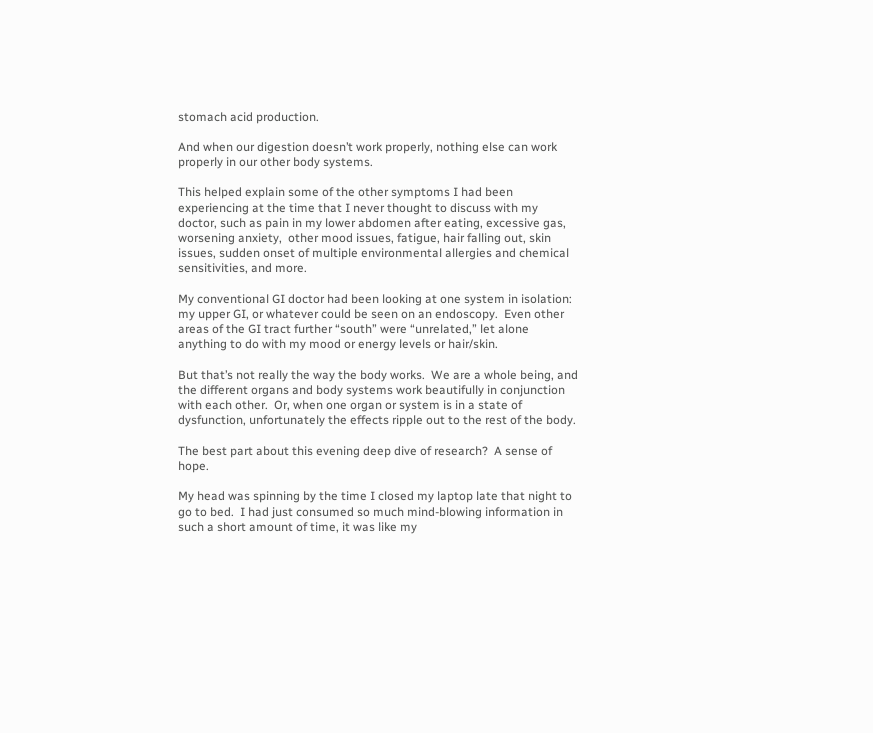stomach acid production.

And when our digestion doesn’t work properly, nothing else can work properly in our other body systems.

This helped explain some of the other symptoms I had been experiencing at the time that I never thought to discuss with my doctor, such as pain in my lower abdomen after eating, excessive gas, worsening anxiety,  other mood issues, fatigue, hair falling out, skin issues, sudden onset of multiple environmental allergies and chemical sensitivities, and more.

My conventional GI doctor had been looking at one system in isolation:  my upper GI, or whatever could be seen on an endoscopy.  Even other areas of the GI tract further “south” were “unrelated,” let alone anything to do with my mood or energy levels or hair/skin.

But that’s not really the way the body works.  We are a whole being, and the different organs and body systems work beautifully in conjunction with each other.  Or, when one organ or system is in a state of dysfunction, unfortunately the effects ripple out to the rest of the body.

The best part about this evening deep dive of research?  A sense of hope.

My head was spinning by the time I closed my laptop late that night to go to bed.  I had just consumed so much mind-blowing information in such a short amount of time, it was like my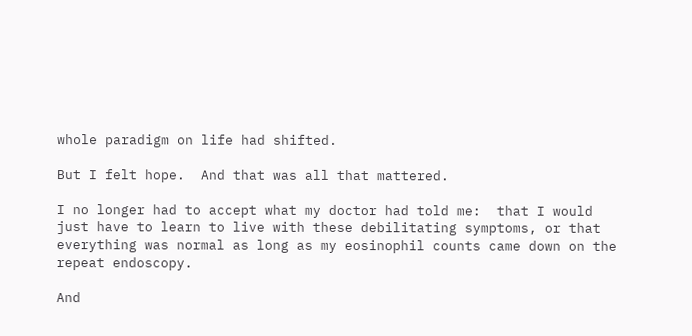whole paradigm on life had shifted.

But I felt hope.  And that was all that mattered.

I no longer had to accept what my doctor had told me:  that I would just have to learn to live with these debilitating symptoms, or that everything was normal as long as my eosinophil counts came down on the repeat endoscopy.

And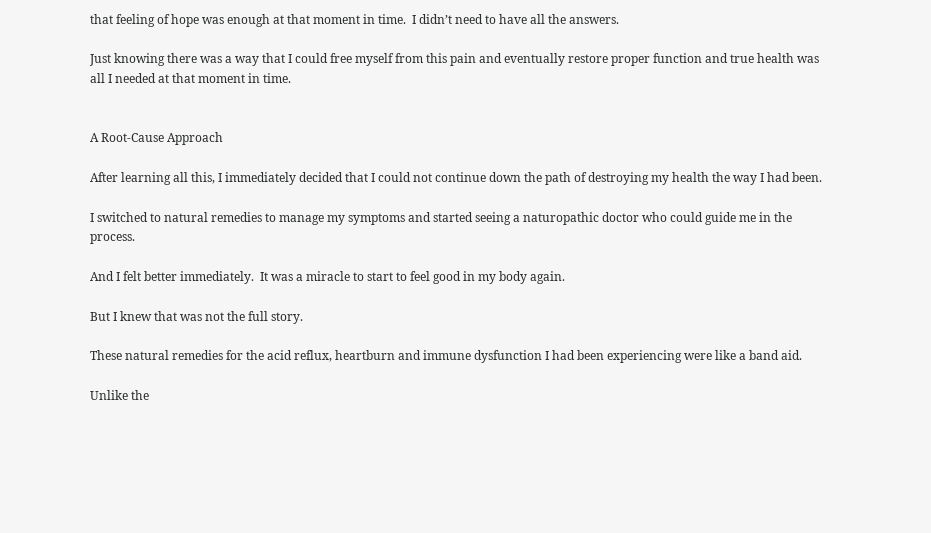that feeling of hope was enough at that moment in time.  I didn’t need to have all the answers.

Just knowing there was a way that I could free myself from this pain and eventually restore proper function and true health was all I needed at that moment in time.


A Root-Cause Approach

After learning all this, I immediately decided that I could not continue down the path of destroying my health the way I had been.

I switched to natural remedies to manage my symptoms and started seeing a naturopathic doctor who could guide me in the process.

And I felt better immediately.  It was a miracle to start to feel good in my body again.

But I knew that was not the full story.

These natural remedies for the acid reflux, heartburn and immune dysfunction I had been experiencing were like a band aid.

Unlike the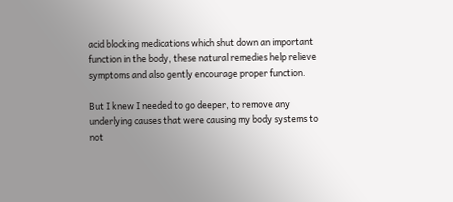acid blocking medications which shut down an important function in the body, these natural remedies help relieve symptoms and also gently encourage proper function.

But I knew I needed to go deeper, to remove any underlying causes that were causing my body systems to not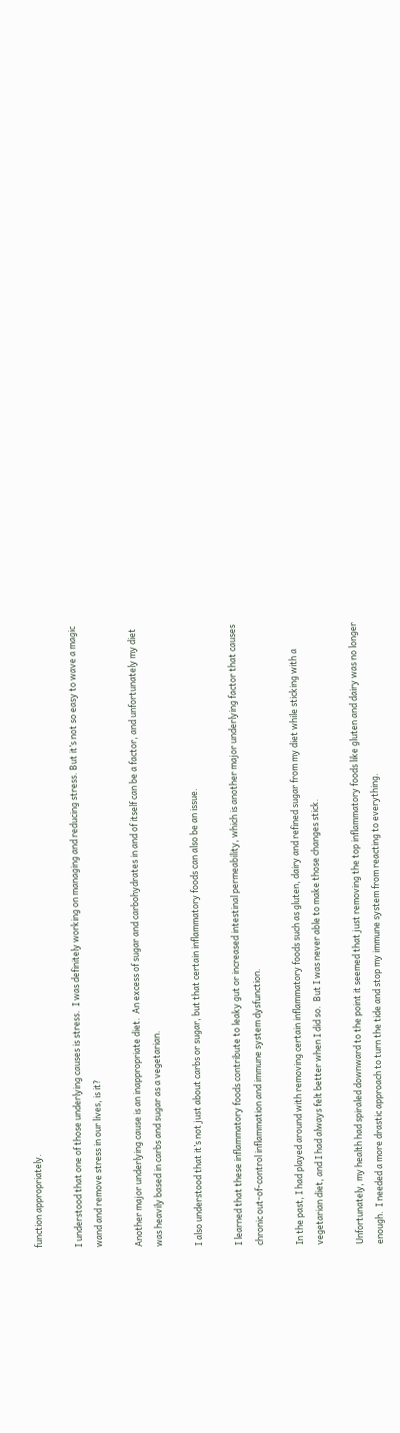function appropriately.

I understood that one of those underlying causes is stress.  I was definitely working on managing and reducing stress. But it’s not so easy to wave a magic wand and remove stress in our lives, is it?

Another major underlying cause is an inappropriate diet.  An excess of sugar and carbohydrates in and of itself can be a factor, and unfortunately my diet was heavily based in carbs and sugar as a vegetarian.

I also understood that it’s not just about carbs or sugar, but that certain inflammatory foods can also be an issue.

I learned that these inflammatory foods contribute to leaky gut or increased intestinal permeability, which is another major underlying factor that causes chronic out-of-control inflammation and immune system dysfunction.

In the past, I had played around with removing certain inflammatory foods such as gluten, dairy and refined sugar from my diet while sticking with a vegetarian diet, and I had always felt better when I did so.  But I was never able to make those changes stick.

Unfortunately, my health had spiraled downward to the point it seemed that just removing the top inflammatory foods like gluten and dairy was no longer enough.  I needed a more drastic approach to turn the tide and stop my immune system from reacting to everything.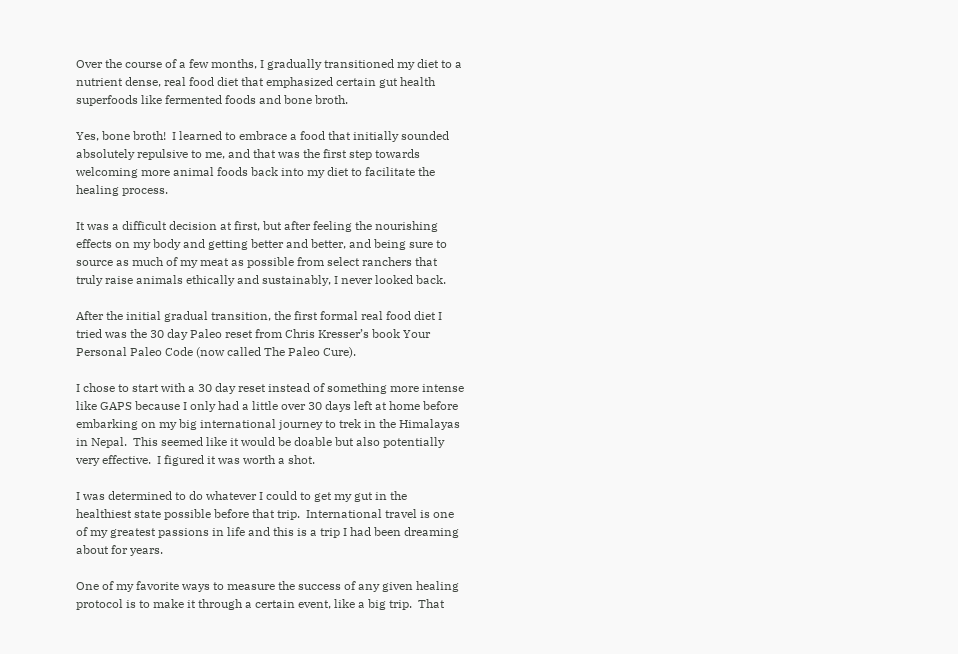Over the course of a few months, I gradually transitioned my diet to a nutrient dense, real food diet that emphasized certain gut health superfoods like fermented foods and bone broth.

Yes, bone broth!  I learned to embrace a food that initially sounded absolutely repulsive to me, and that was the first step towards welcoming more animal foods back into my diet to facilitate the healing process.

It was a difficult decision at first, but after feeling the nourishing effects on my body and getting better and better, and being sure to source as much of my meat as possible from select ranchers that truly raise animals ethically and sustainably, I never looked back.

After the initial gradual transition, the first formal real food diet I tried was the 30 day Paleo reset from Chris Kresser’s book Your Personal Paleo Code (now called The Paleo Cure).

I chose to start with a 30 day reset instead of something more intense like GAPS because I only had a little over 30 days left at home before embarking on my big international journey to trek in the Himalayas in Nepal.  This seemed like it would be doable but also potentially very effective.  I figured it was worth a shot.

I was determined to do whatever I could to get my gut in the healthiest state possible before that trip.  International travel is one of my greatest passions in life and this is a trip I had been dreaming about for years.

One of my favorite ways to measure the success of any given healing protocol is to make it through a certain event, like a big trip.  That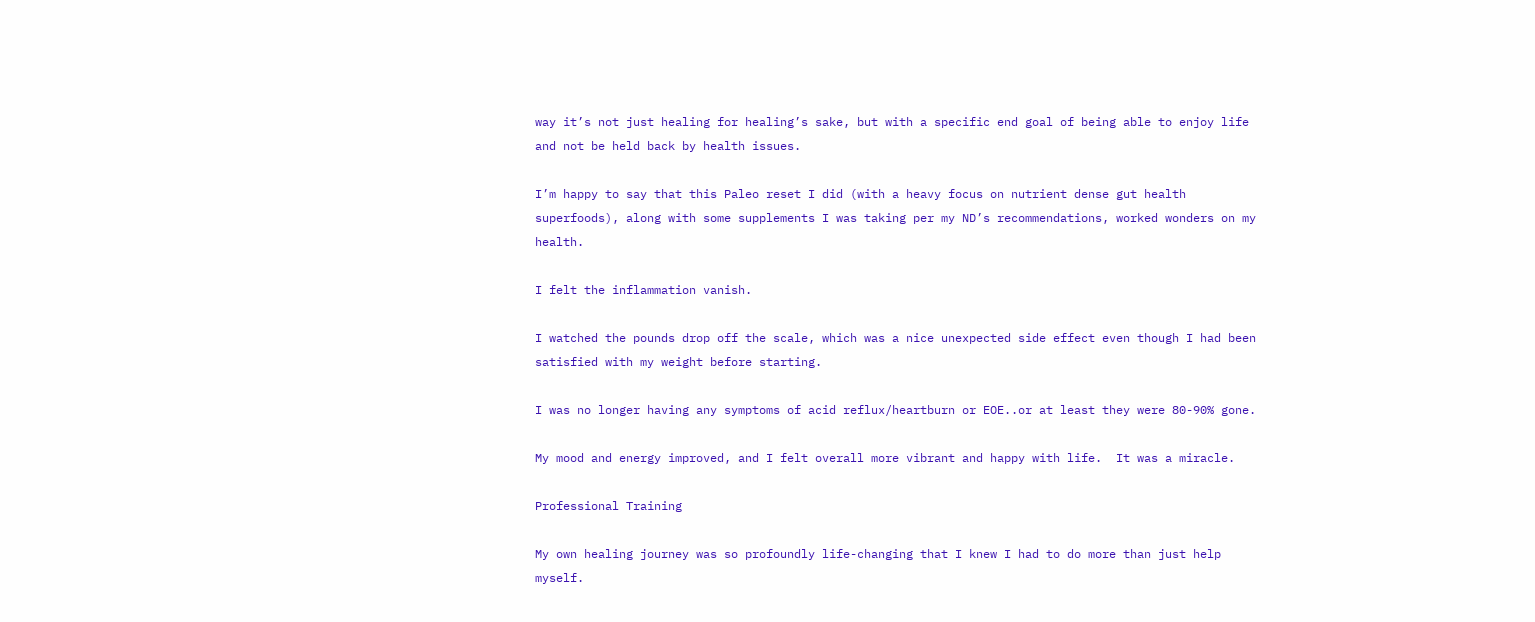way it’s not just healing for healing’s sake, but with a specific end goal of being able to enjoy life and not be held back by health issues.

I’m happy to say that this Paleo reset I did (with a heavy focus on nutrient dense gut health superfoods), along with some supplements I was taking per my ND’s recommendations, worked wonders on my health.

I felt the inflammation vanish.

I watched the pounds drop off the scale, which was a nice unexpected side effect even though I had been satisfied with my weight before starting.

I was no longer having any symptoms of acid reflux/heartburn or EOE..or at least they were 80-90% gone.

My mood and energy improved, and I felt overall more vibrant and happy with life.  It was a miracle.

Professional Training

My own healing journey was so profoundly life-changing that I knew I had to do more than just help myself.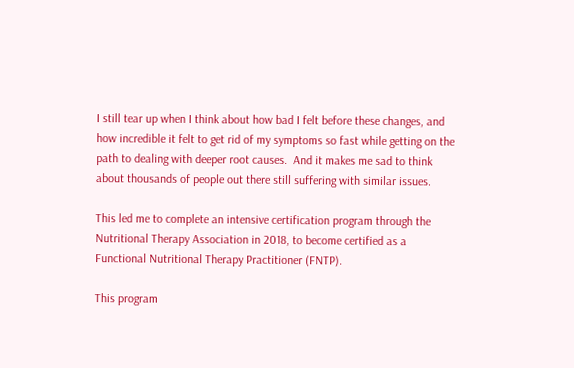I still tear up when I think about how bad I felt before these changes, and how incredible it felt to get rid of my symptoms so fast while getting on the path to dealing with deeper root causes.  And it makes me sad to think about thousands of people out there still suffering with similar issues.

This led me to complete an intensive certification program through the Nutritional Therapy Association in 2018, to become certified as a Functional Nutritional Therapy Practitioner (FNTP).

This program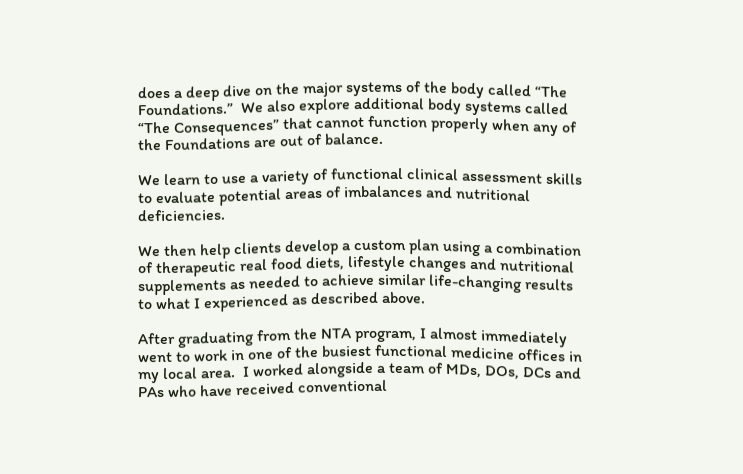does a deep dive on the major systems of the body called “The Foundations.”  We also explore additional body systems called “The Consequences” that cannot function properly when any of the Foundations are out of balance.

We learn to use a variety of functional clinical assessment skills to evaluate potential areas of imbalances and nutritional deficiencies.

We then help clients develop a custom plan using a combination of therapeutic real food diets, lifestyle changes and nutritional supplements as needed to achieve similar life-changing results to what I experienced as described above.

After graduating from the NTA program, I almost immediately went to work in one of the busiest functional medicine offices in my local area.  I worked alongside a team of MDs, DOs, DCs and PAs who have received conventional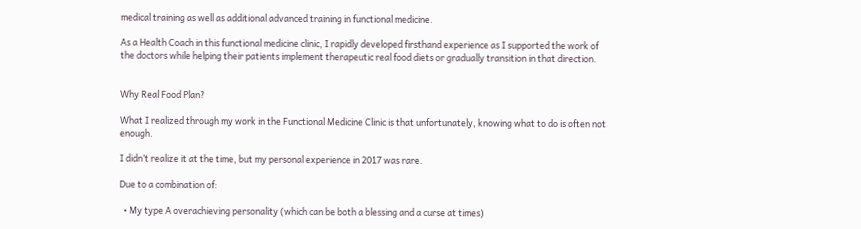medical training as well as additional advanced training in functional medicine.

As a Health Coach in this functional medicine clinic, I rapidly developed firsthand experience as I supported the work of the doctors while helping their patients implement therapeutic real food diets or gradually transition in that direction.


Why Real Food Plan?

What I realized through my work in the Functional Medicine Clinic is that unfortunately, knowing what to do is often not enough.

I didn’t realize it at the time, but my personal experience in 2017 was rare.

Due to a combination of:

  • My type A overachieving personality (which can be both a blessing and a curse at times)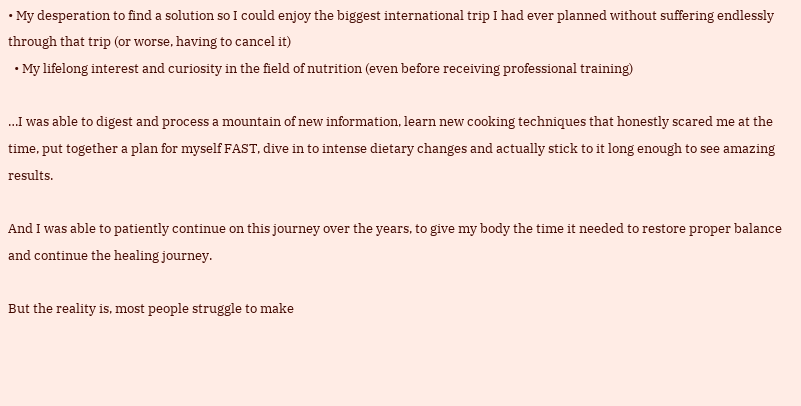• My desperation to find a solution so I could enjoy the biggest international trip I had ever planned without suffering endlessly through that trip (or worse, having to cancel it)
  • My lifelong interest and curiosity in the field of nutrition (even before receiving professional training)

…I was able to digest and process a mountain of new information, learn new cooking techniques that honestly scared me at the time, put together a plan for myself FAST, dive in to intense dietary changes and actually stick to it long enough to see amazing results.

And I was able to patiently continue on this journey over the years, to give my body the time it needed to restore proper balance and continue the healing journey.

But the reality is, most people struggle to make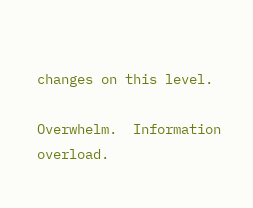changes on this level.

Overwhelm.  Information overload.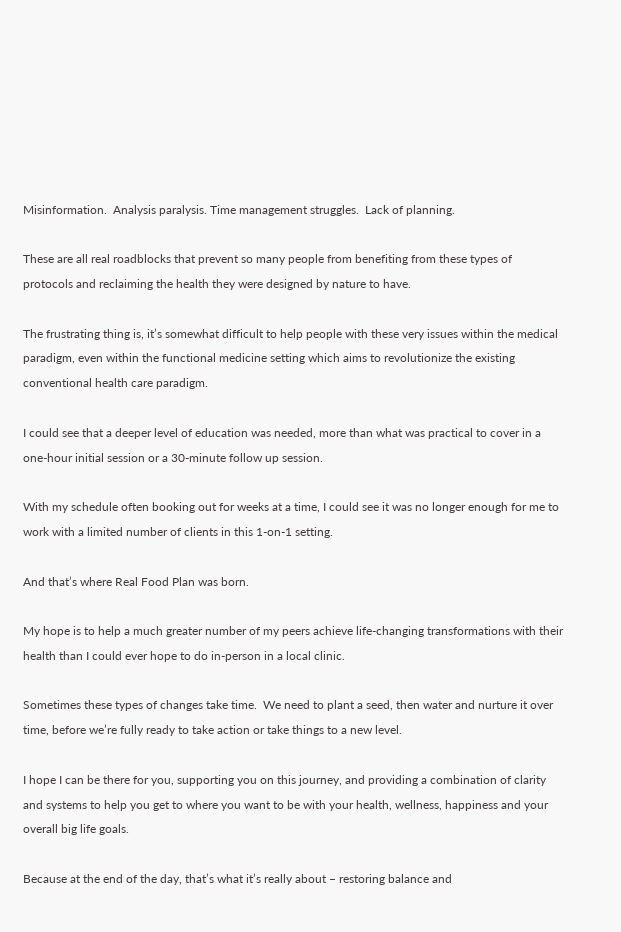Misinformation.  Analysis paralysis. Time management struggles.  Lack of planning.

These are all real roadblocks that prevent so many people from benefiting from these types of protocols and reclaiming the health they were designed by nature to have.

The frustrating thing is, it’s somewhat difficult to help people with these very issues within the medical paradigm, even within the functional medicine setting which aims to revolutionize the existing conventional health care paradigm.

I could see that a deeper level of education was needed, more than what was practical to cover in a one-hour initial session or a 30-minute follow up session.

With my schedule often booking out for weeks at a time, I could see it was no longer enough for me to work with a limited number of clients in this 1-on-1 setting.

And that’s where Real Food Plan was born.

My hope is to help a much greater number of my peers achieve life-changing transformations with their health than I could ever hope to do in-person in a local clinic.

Sometimes these types of changes take time.  We need to plant a seed, then water and nurture it over time, before we’re fully ready to take action or take things to a new level.

I hope I can be there for you, supporting you on this journey, and providing a combination of clarity and systems to help you get to where you want to be with your health, wellness, happiness and your overall big life goals.

Because at the end of the day, that’s what it’s really about – restoring balance and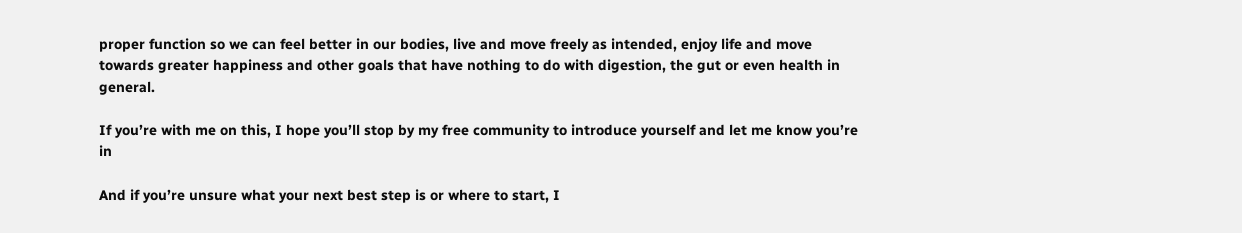proper function so we can feel better in our bodies, live and move freely as intended, enjoy life and move towards greater happiness and other goals that have nothing to do with digestion, the gut or even health in general.

If you’re with me on this, I hope you’ll stop by my free community to introduce yourself and let me know you’re in

And if you’re unsure what your next best step is or where to start, I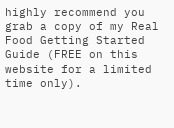highly recommend you grab a copy of my Real Food Getting Started Guide (FREE on this website for a limited time only).